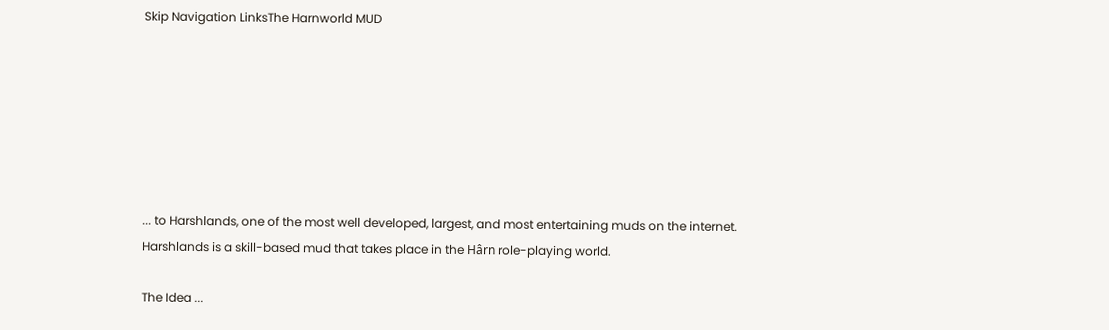Skip Navigation LinksThe Harnworld MUD







... to Harshlands, one of the most well developed, largest, and most entertaining muds on the internet. Harshlands is a skill-based mud that takes place in the Hârn role-playing world.

The Idea ...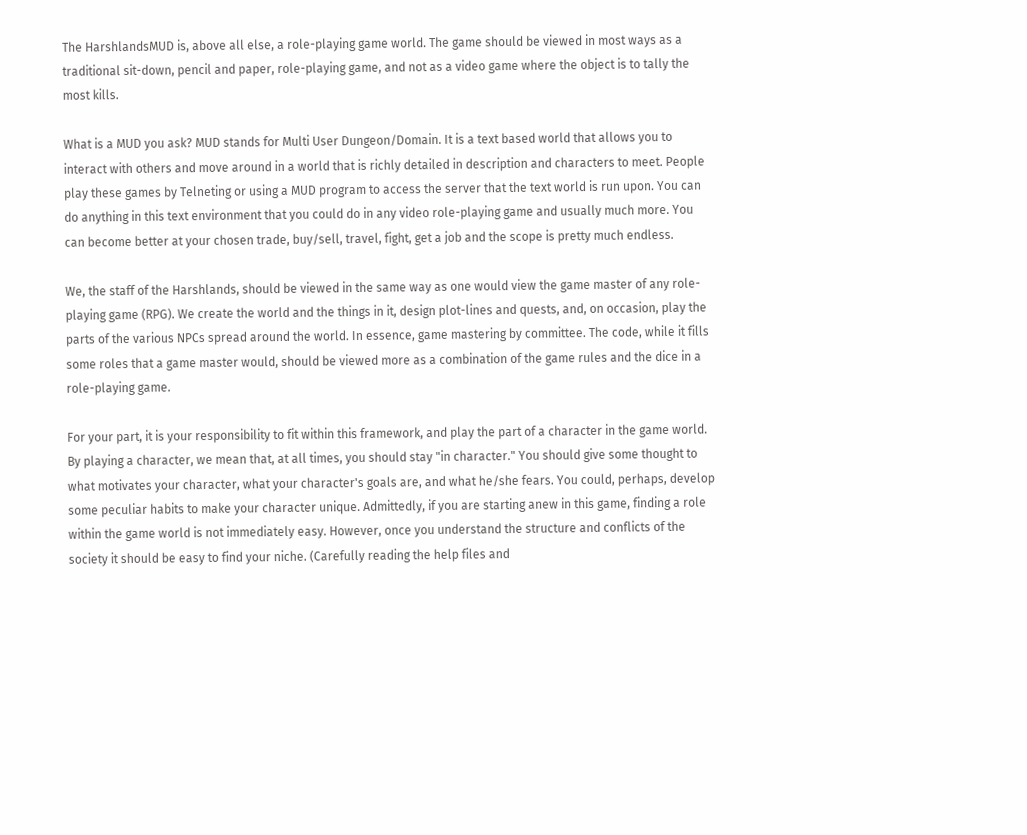The HarshlandsMUD is, above all else, a role-playing game world. The game should be viewed in most ways as a traditional sit-down, pencil and paper, role-playing game, and not as a video game where the object is to tally the most kills.

What is a MUD you ask? MUD stands for Multi User Dungeon/Domain. It is a text based world that allows you to interact with others and move around in a world that is richly detailed in description and characters to meet. People play these games by Telneting or using a MUD program to access the server that the text world is run upon. You can do anything in this text environment that you could do in any video role-playing game and usually much more. You can become better at your chosen trade, buy/sell, travel, fight, get a job and the scope is pretty much endless.

We, the staff of the Harshlands, should be viewed in the same way as one would view the game master of any role-playing game (RPG). We create the world and the things in it, design plot-lines and quests, and, on occasion, play the parts of the various NPCs spread around the world. In essence, game mastering by committee. The code, while it fills some roles that a game master would, should be viewed more as a combination of the game rules and the dice in a role-playing game.

For your part, it is your responsibility to fit within this framework, and play the part of a character in the game world. By playing a character, we mean that, at all times, you should stay "in character." You should give some thought to what motivates your character, what your character's goals are, and what he/she fears. You could, perhaps, develop some peculiar habits to make your character unique. Admittedly, if you are starting anew in this game, finding a role within the game world is not immediately easy. However, once you understand the structure and conflicts of the society it should be easy to find your niche. (Carefully reading the help files and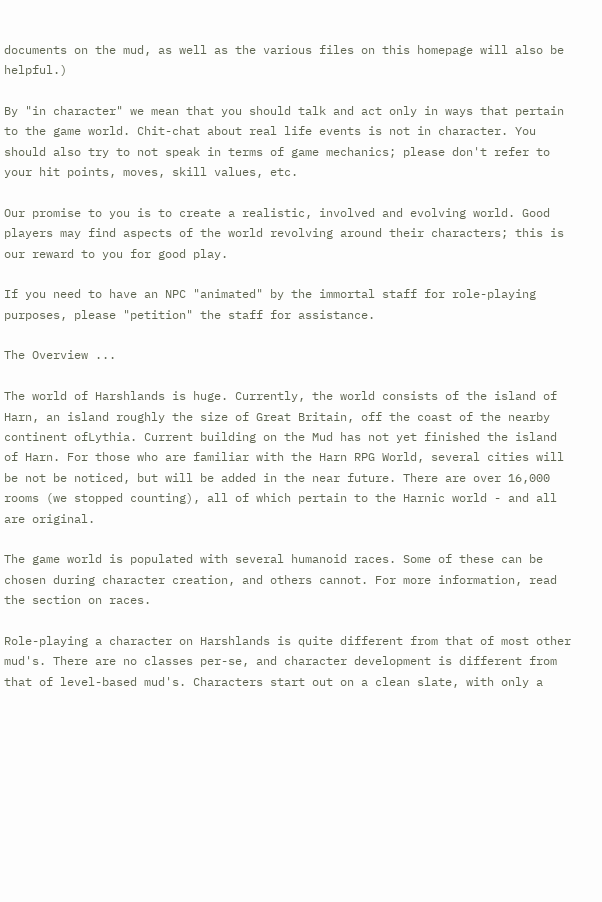documents on the mud, as well as the various files on this homepage will also be helpful.)

By "in character" we mean that you should talk and act only in ways that pertain to the game world. Chit-chat about real life events is not in character. You should also try to not speak in terms of game mechanics; please don't refer to your hit points, moves, skill values, etc.

Our promise to you is to create a realistic, involved and evolving world. Good players may find aspects of the world revolving around their characters; this is our reward to you for good play.

If you need to have an NPC "animated" by the immortal staff for role-playing purposes, please "petition" the staff for assistance.

The Overview ...

The world of Harshlands is huge. Currently, the world consists of the island of Harn, an island roughly the size of Great Britain, off the coast of the nearby continent ofLythia. Current building on the Mud has not yet finished the island of Harn. For those who are familiar with the Harn RPG World, several cities will be not be noticed, but will be added in the near future. There are over 16,000 rooms (we stopped counting), all of which pertain to the Harnic world - and all are original.

The game world is populated with several humanoid races. Some of these can be chosen during character creation, and others cannot. For more information, read the section on races.

Role-playing a character on Harshlands is quite different from that of most other mud's. There are no classes per-se, and character development is different from that of level-based mud's. Characters start out on a clean slate, with only a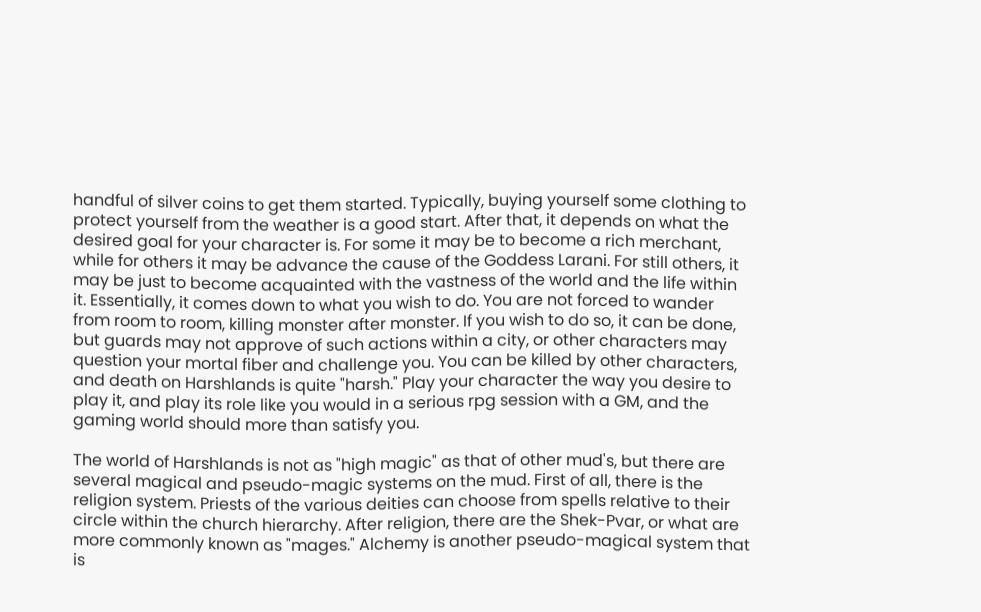handful of silver coins to get them started. Typically, buying yourself some clothing to protect yourself from the weather is a good start. After that, it depends on what the desired goal for your character is. For some it may be to become a rich merchant, while for others it may be advance the cause of the Goddess Larani. For still others, it may be just to become acquainted with the vastness of the world and the life within it. Essentially, it comes down to what you wish to do. You are not forced to wander from room to room, killing monster after monster. If you wish to do so, it can be done, but guards may not approve of such actions within a city, or other characters may question your mortal fiber and challenge you. You can be killed by other characters, and death on Harshlands is quite "harsh." Play your character the way you desire to play it, and play its role like you would in a serious rpg session with a GM, and the gaming world should more than satisfy you.

The world of Harshlands is not as "high magic" as that of other mud's, but there are several magical and pseudo-magic systems on the mud. First of all, there is the religion system. Priests of the various deities can choose from spells relative to their circle within the church hierarchy. After religion, there are the Shek-Pvar, or what are more commonly known as "mages." Alchemy is another pseudo-magical system that is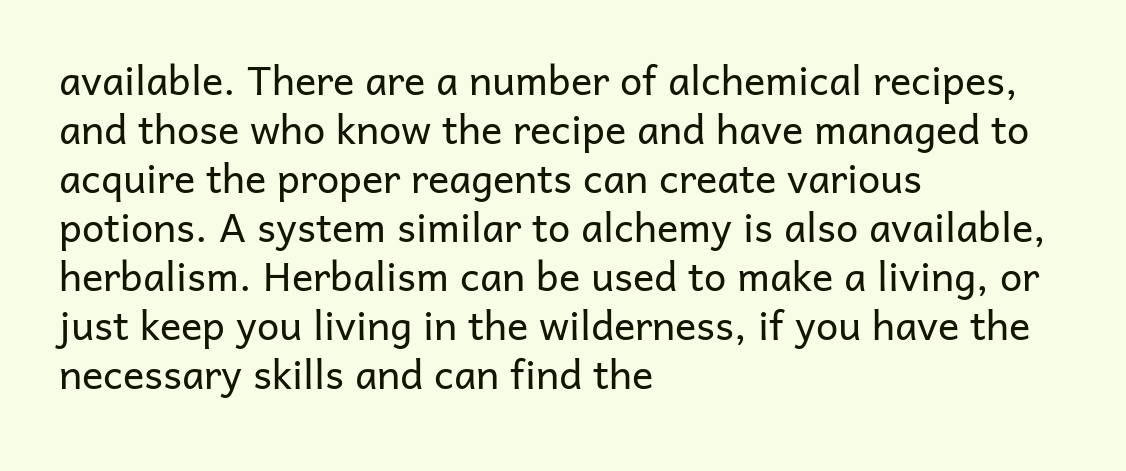available. There are a number of alchemical recipes, and those who know the recipe and have managed to acquire the proper reagents can create various potions. A system similar to alchemy is also available, herbalism. Herbalism can be used to make a living, or just keep you living in the wilderness, if you have the necessary skills and can find the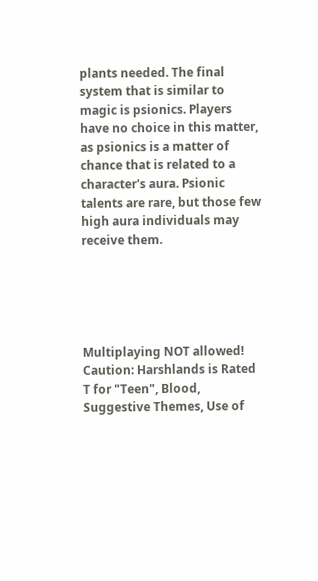plants needed. The final system that is similar to magic is psionics. Players have no choice in this matter, as psionics is a matter of chance that is related to a character's aura. Psionic talents are rare, but those few high aura individuals may receive them.





Multiplaying NOT allowed!
Caution: Harshlands is Rated T for "Teen", Blood, Suggestive Themes, Use of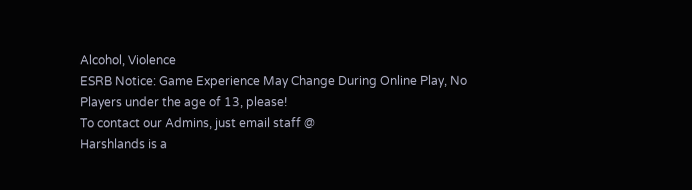Alcohol, Violence
ESRB Notice: Game Experience May Change During Online Play, No Players under the age of 13, please!
To contact our Admins, just email staff @
Harshlands is a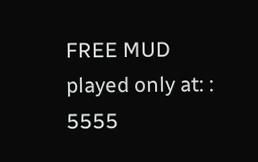FREE MUD played only at: : 5555